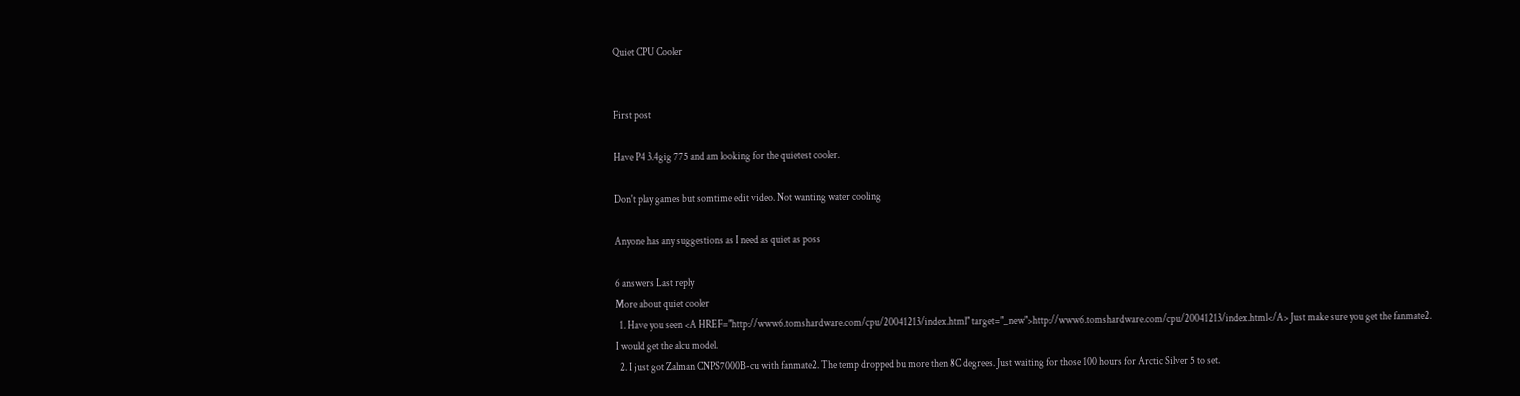Quiet CPU Cooler


First post

Have P4 3.4gig 775 and am looking for the quietest cooler.

Don't play games but somtime edit video. Not wanting water cooling

Anyone has any suggestions as I need as quiet as poss

6 answers Last reply
More about quiet cooler
  1. Have you seen <A HREF="http://www6.tomshardware.com/cpu/20041213/index.html" target="_new">http://www6.tomshardware.com/cpu/20041213/index.html</A> Just make sure you get the fanmate2. I would get the alcu model.
  2. I just got Zalman CNPS7000B-cu with fanmate2. The temp dropped bu more then 8C degrees. Just waiting for those 100 hours for Arctic Silver 5 to set.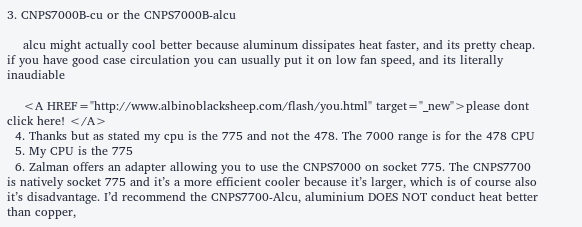3. CNPS7000B-cu or the CNPS7000B-alcu

    alcu might actually cool better because aluminum dissipates heat faster, and its pretty cheap. if you have good case circulation you can usually put it on low fan speed, and its literally inaudiable

    <A HREF="http://www.albinoblacksheep.com/flash/you.html" target="_new">please dont click here! </A>
  4. Thanks but as stated my cpu is the 775 and not the 478. The 7000 range is for the 478 CPU
  5. My CPU is the 775
  6. Zalman offers an adapter allowing you to use the CNPS7000 on socket 775. The CNPS7700 is natively socket 775 and it’s a more efficient cooler because it’s larger, which is of course also it’s disadvantage. I’d recommend the CNPS7700-Alcu, aluminium DOES NOT conduct heat better than copper,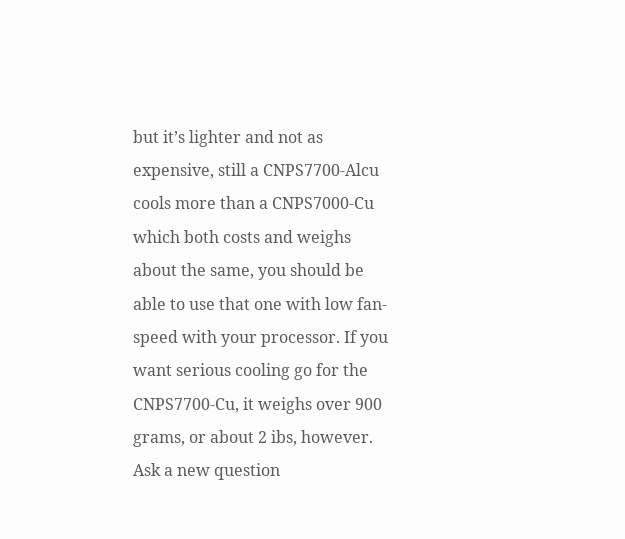but it’s lighter and not as expensive, still a CNPS7700-Alcu cools more than a CNPS7000-Cu which both costs and weighs about the same, you should be able to use that one with low fan-speed with your processor. If you want serious cooling go for the CNPS7700-Cu, it weighs over 900 grams, or about 2 ibs, however.
Ask a new question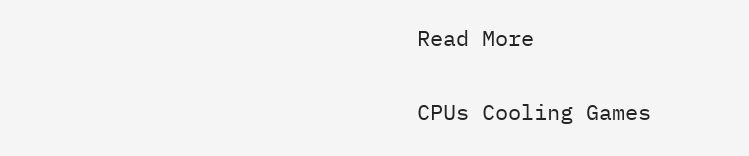Read More

CPUs Cooling Games